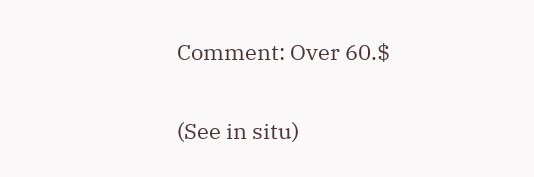Comment: Over 60.$

(See in situ)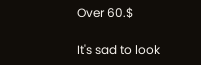Over 60.$

It's sad to look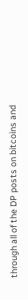through all of the DP posts on bitcoins and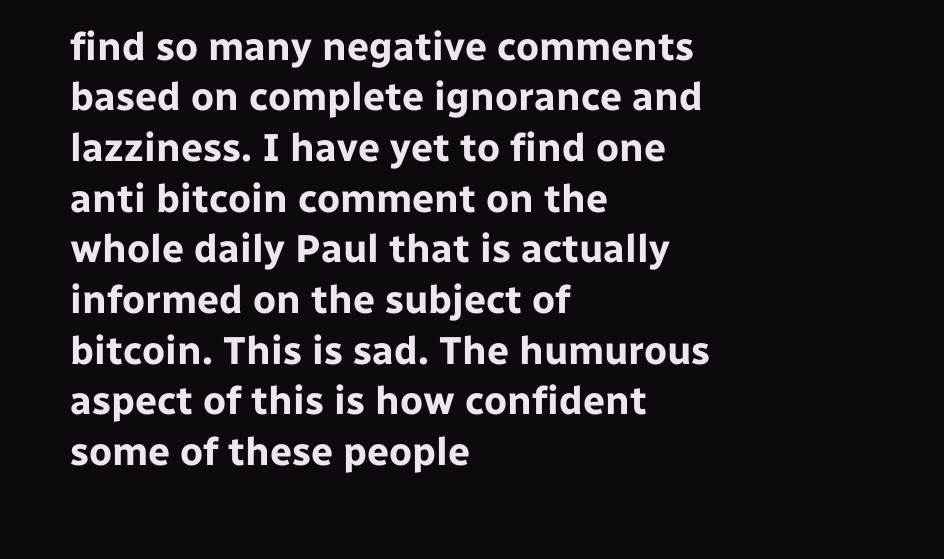find so many negative comments based on complete ignorance and lazziness. I have yet to find one anti bitcoin comment on the whole daily Paul that is actually informed on the subject of bitcoin. This is sad. The humurous aspect of this is how confident some of these people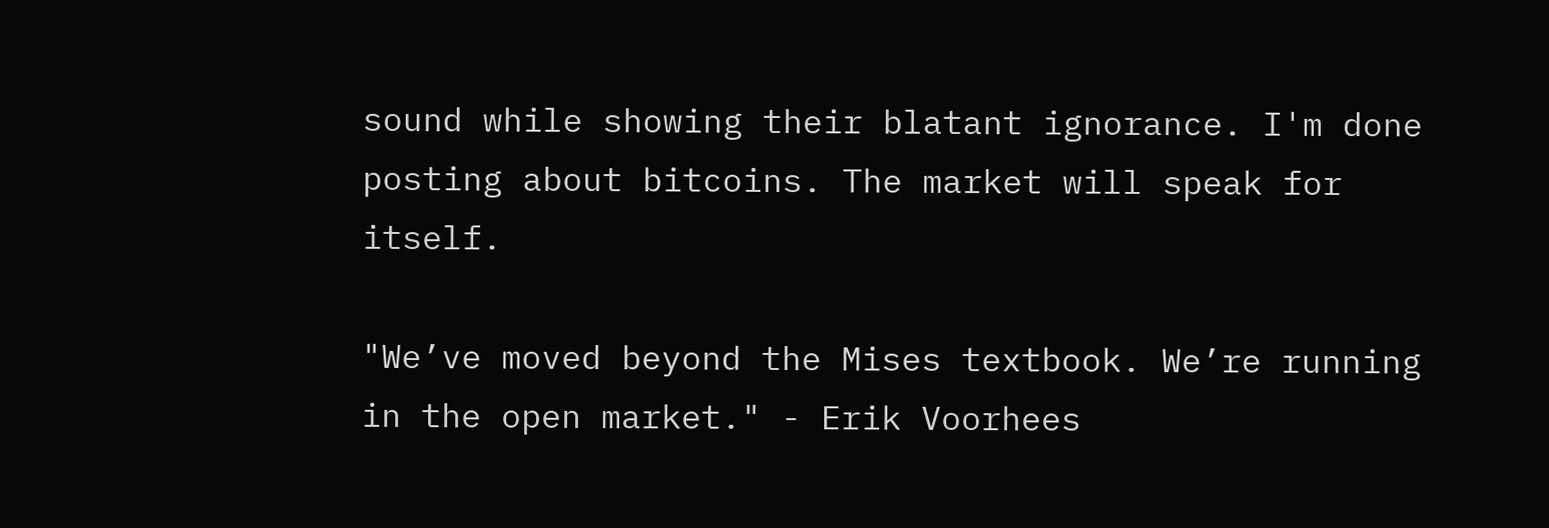sound while showing their blatant ignorance. I'm done posting about bitcoins. The market will speak for itself.

"We’ve moved beyond the Mises textbook. We’re running in the open market." - Erik Voorhees